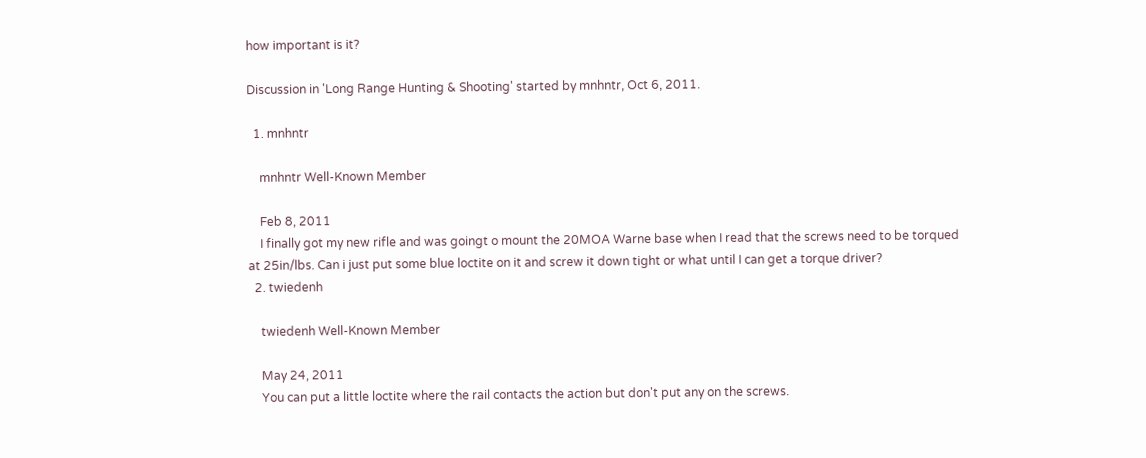how important is it?

Discussion in 'Long Range Hunting & Shooting' started by mnhntr, Oct 6, 2011.

  1. mnhntr

    mnhntr Well-Known Member

    Feb 8, 2011
    I finally got my new rifle and was goingt o mount the 20MOA Warne base when I read that the screws need to be torqued at 25in/lbs. Can i just put some blue loctite on it and screw it down tight or what until I can get a torque driver?
  2. twiedenh

    twiedenh Well-Known Member

    May 24, 2011
    You can put a little loctite where the rail contacts the action but don't put any on the screws.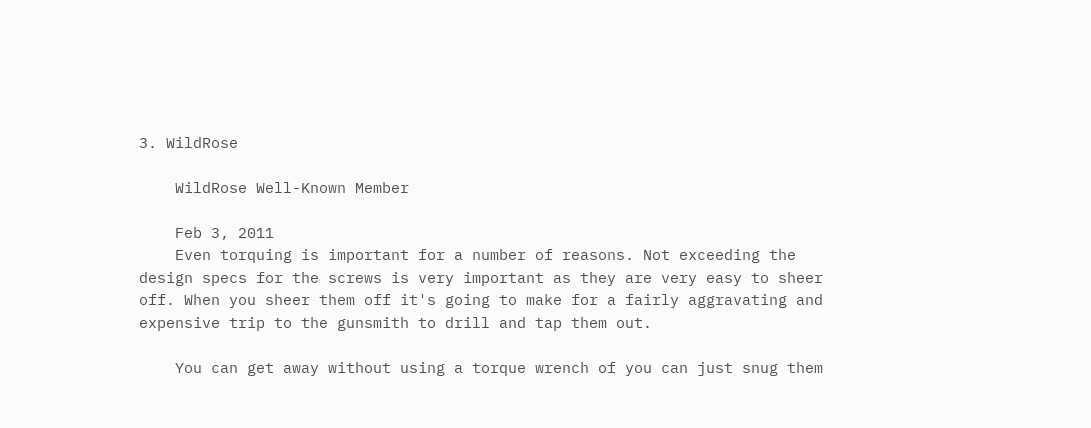3. WildRose

    WildRose Well-Known Member

    Feb 3, 2011
    Even torquing is important for a number of reasons. Not exceeding the design specs for the screws is very important as they are very easy to sheer off. When you sheer them off it's going to make for a fairly aggravating and expensive trip to the gunsmith to drill and tap them out.

    You can get away without using a torque wrench of you can just snug them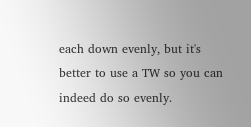each down evenly, but it's better to use a TW so you can indeed do so evenly.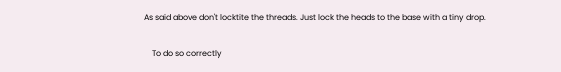As said above don't locktite the threads. Just lock the heads to the base with a tiny drop.

    To do so correctly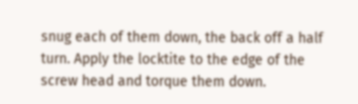snug each of them down, the back off a half turn. Apply the locktite to the edge of the screw head and torque them down.